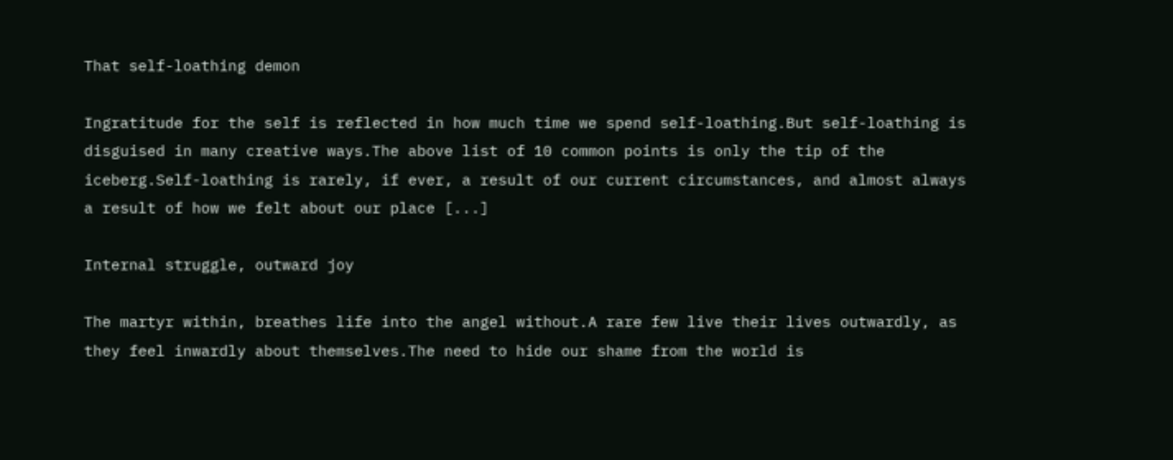That self-loathing demon

Ingratitude for the self is reflected in how much time we spend self-loathing.But self-loathing is disguised in many creative ways.The above list of 10 common points is only the tip of the iceberg.Self-loathing is rarely, if ever, a result of our current circumstances, and almost always a result of how we felt about our place [...]

Internal struggle, outward joy

The martyr within, breathes life into the angel without.A rare few live their lives outwardly, as they feel inwardly about themselves.The need to hide our shame from the world is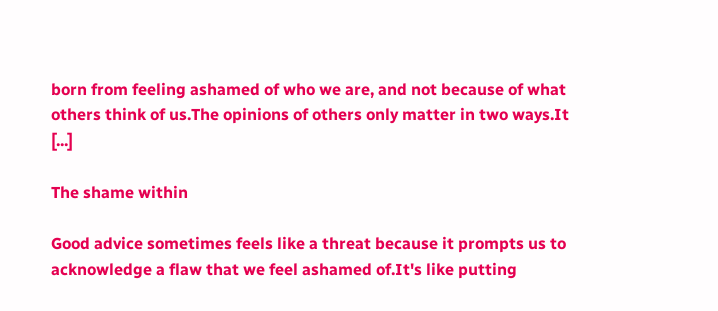born from feeling ashamed of who we are, and not because of what others think of us.The opinions of others only matter in two ways.It [...]

The shame within

Good advice sometimes feels like a threat because it prompts us to acknowledge a flaw that we feel ashamed of.It's like putting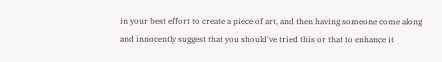in your best effort to create a piece of art, and then having someone come along and innocently suggest that you should've tried this or that to enhance it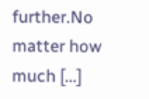further.No matter how much [...]